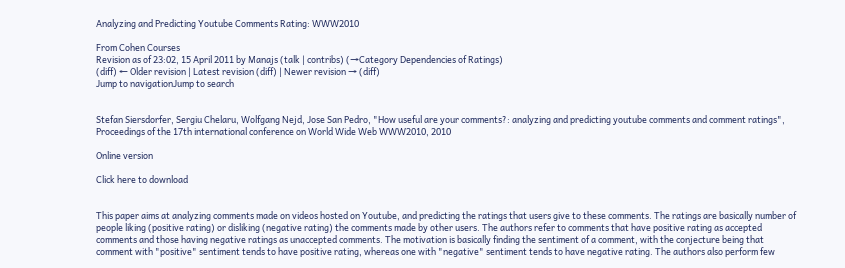Analyzing and Predicting Youtube Comments Rating: WWW2010

From Cohen Courses
Revision as of 23:02, 15 April 2011 by Manajs (talk | contribs) (→Category Dependencies of Ratings)
(diff) ← Older revision | Latest revision (diff) | Newer revision → (diff)
Jump to navigationJump to search


Stefan Siersdorfer, Sergiu Chelaru, Wolfgang Nejd, Jose San Pedro, "How useful are your comments?: analyzing and predicting youtube comments and comment ratings", Proceedings of the 17th international conference on World Wide Web WWW2010, 2010

Online version

Click here to download


This paper aims at analyzing comments made on videos hosted on Youtube, and predicting the ratings that users give to these comments. The ratings are basically number of people liking (positive rating) or disliking (negative rating) the comments made by other users. The authors refer to comments that have positive rating as accepted comments and those having negative ratings as unaccepted comments. The motivation is basically finding the sentiment of a comment, with the conjecture being that comment with "positive" sentiment tends to have positive rating, whereas one with "negative" sentiment tends to have negative rating. The authors also perform few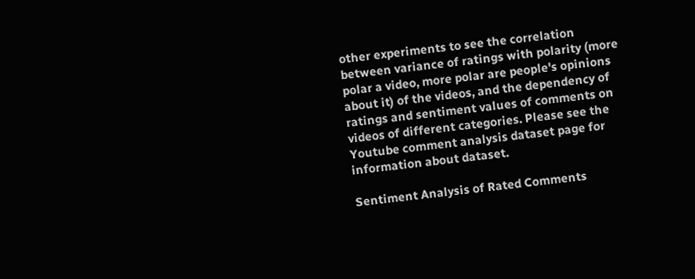other experiments to see the correlation between variance of ratings with polarity (more polar a video, more polar are people's opinions about it) of the videos, and the dependency of ratings and sentiment values of comments on videos of different categories. Please see the Youtube comment analysis dataset page for information about dataset.

Sentiment Analysis of Rated Comments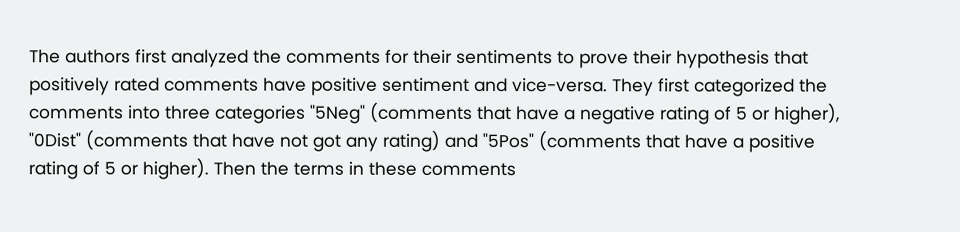The authors first analyzed the comments for their sentiments to prove their hypothesis that positively rated comments have positive sentiment and vice-versa. They first categorized the comments into three categories "5Neg" (comments that have a negative rating of 5 or higher), "0Dist" (comments that have not got any rating) and "5Pos" (comments that have a positive rating of 5 or higher). Then the terms in these comments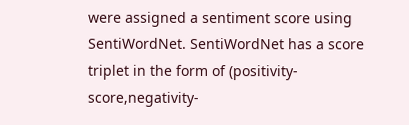were assigned a sentiment score using SentiWordNet. SentiWordNet has a score triplet in the form of (positivity-score,negativity-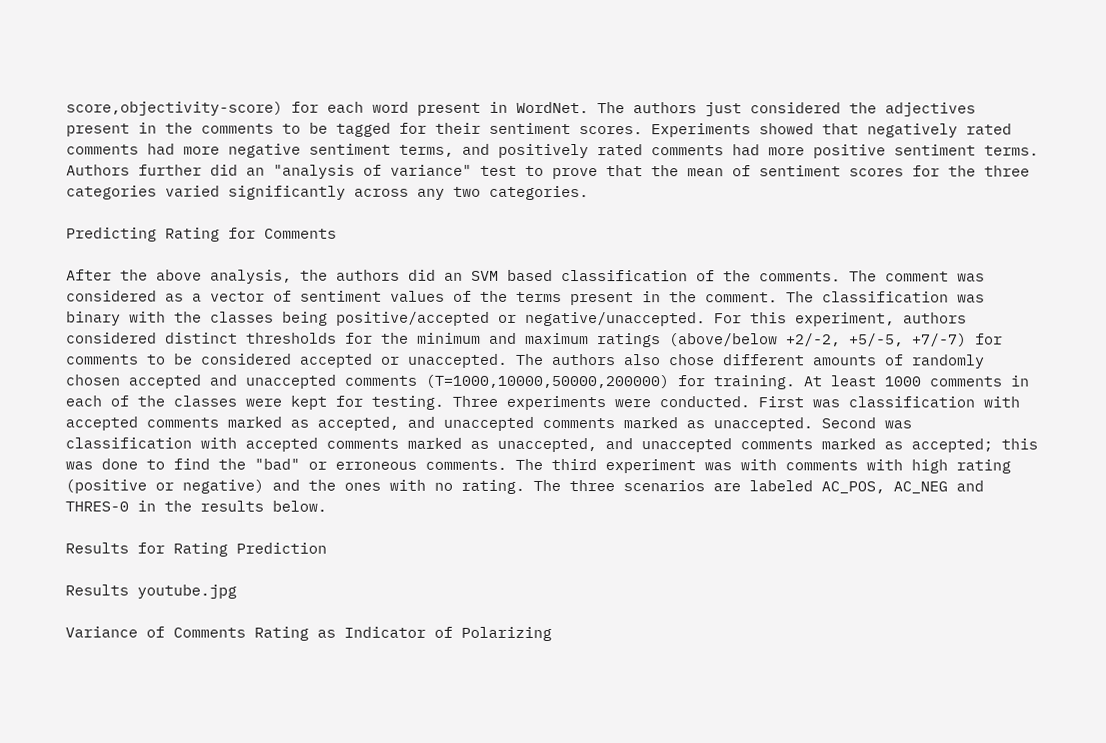score,objectivity-score) for each word present in WordNet. The authors just considered the adjectives present in the comments to be tagged for their sentiment scores. Experiments showed that negatively rated comments had more negative sentiment terms, and positively rated comments had more positive sentiment terms. Authors further did an "analysis of variance" test to prove that the mean of sentiment scores for the three categories varied significantly across any two categories.

Predicting Rating for Comments

After the above analysis, the authors did an SVM based classification of the comments. The comment was considered as a vector of sentiment values of the terms present in the comment. The classification was binary with the classes being positive/accepted or negative/unaccepted. For this experiment, authors considered distinct thresholds for the minimum and maximum ratings (above/below +2/-2, +5/-5, +7/-7) for comments to be considered accepted or unaccepted. The authors also chose different amounts of randomly chosen accepted and unaccepted comments (T=1000,10000,50000,200000) for training. At least 1000 comments in each of the classes were kept for testing. Three experiments were conducted. First was classification with accepted comments marked as accepted, and unaccepted comments marked as unaccepted. Second was classification with accepted comments marked as unaccepted, and unaccepted comments marked as accepted; this was done to find the "bad" or erroneous comments. The third experiment was with comments with high rating (positive or negative) and the ones with no rating. The three scenarios are labeled AC_POS, AC_NEG and THRES-0 in the results below.

Results for Rating Prediction

Results youtube.jpg

Variance of Comments Rating as Indicator of Polarizing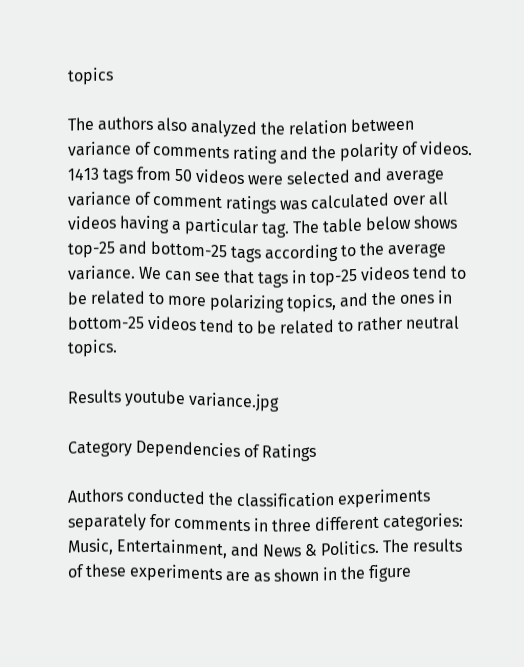topics

The authors also analyzed the relation between variance of comments rating and the polarity of videos. 1413 tags from 50 videos were selected and average variance of comment ratings was calculated over all videos having a particular tag. The table below shows top-25 and bottom-25 tags according to the average variance. We can see that tags in top-25 videos tend to be related to more polarizing topics, and the ones in bottom-25 videos tend to be related to rather neutral topics.

Results youtube variance.jpg

Category Dependencies of Ratings

Authors conducted the classification experiments separately for comments in three different categories: Music, Entertainment, and News & Politics. The results of these experiments are as shown in the figure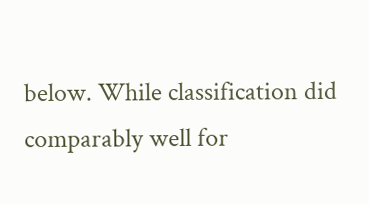below. While classification did comparably well for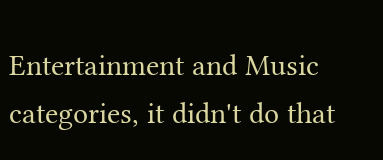Entertainment and Music categories, it didn't do that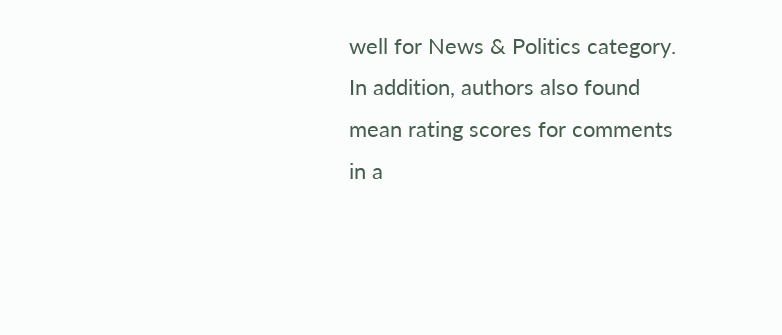well for News & Politics category. In addition, authors also found mean rating scores for comments in a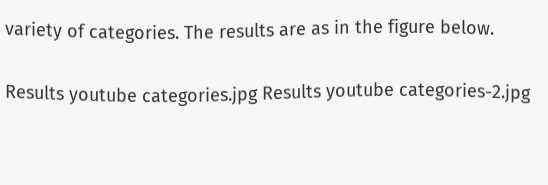variety of categories. The results are as in the figure below.

Results youtube categories.jpg Results youtube categories-2.jpg